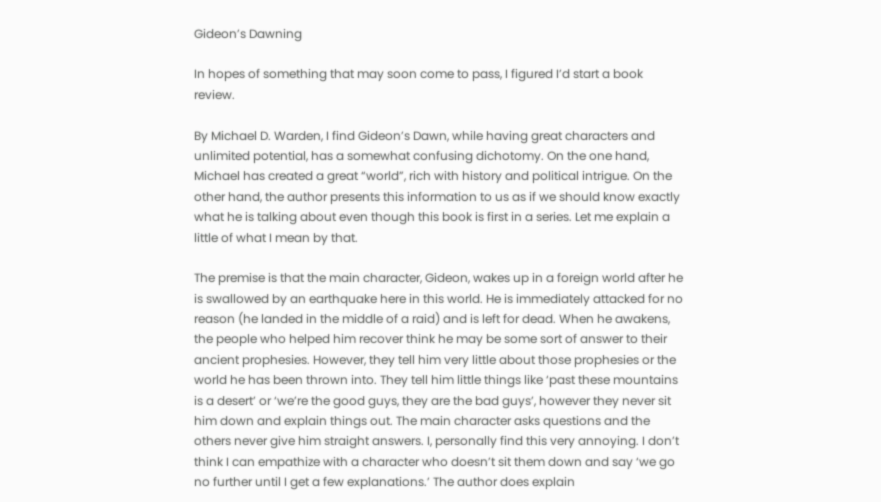Gideon’s Dawning

In hopes of something that may soon come to pass, I figured I’d start a book review.

By Michael D. Warden, I find Gideon’s Dawn, while having great characters and unlimited potential, has a somewhat confusing dichotomy. On the one hand, Michael has created a great “world”, rich with history and political intrigue. On the other hand, the author presents this information to us as if we should know exactly what he is talking about even though this book is first in a series. Let me explain a little of what I mean by that.

The premise is that the main character, Gideon, wakes up in a foreign world after he is swallowed by an earthquake here in this world. He is immediately attacked for no reason (he landed in the middle of a raid) and is left for dead. When he awakens, the people who helped him recover think he may be some sort of answer to their ancient prophesies. However, they tell him very little about those prophesies or the world he has been thrown into. They tell him little things like ‘past these mountains is a desert’ or ‘we’re the good guys, they are the bad guys’, however they never sit him down and explain things out. The main character asks questions and the others never give him straight answers. I, personally find this very annoying. I don’t think I can empathize with a character who doesn’t sit them down and say ‘we go no further until I get a few explanations.’ The author does explain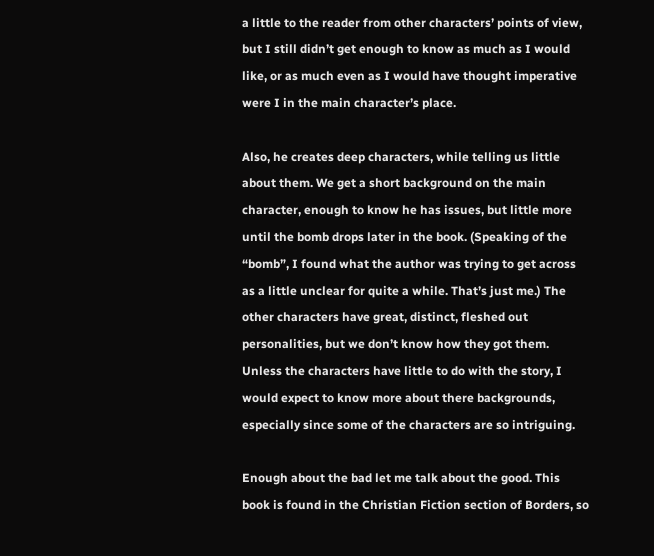a little to the reader from other characters’ points of view, but I still didn’t get enough to know as much as I would like, or as much even as I would have thought imperative were I in the main character’s place.

Also, he creates deep characters, while telling us little about them. We get a short background on the main character, enough to know he has issues, but little more until the bomb drops later in the book. (Speaking of the “bomb”, I found what the author was trying to get across as a little unclear for quite a while. That’s just me.) The other characters have great, distinct, fleshed out personalities, but we don’t know how they got them. Unless the characters have little to do with the story, I would expect to know more about there backgrounds, especially since some of the characters are so intriguing.

Enough about the bad let me talk about the good. This book is found in the Christian Fiction section of Borders, so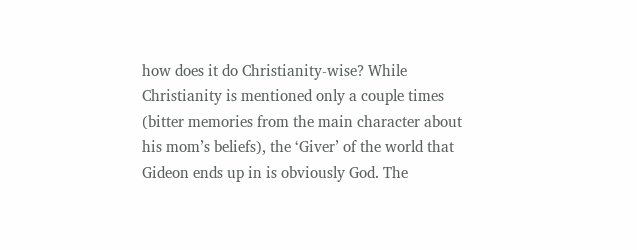how does it do Christianity-wise? While Christianity is mentioned only a couple times (bitter memories from the main character about his mom’s beliefs), the ‘Giver’ of the world that Gideon ends up in is obviously God. The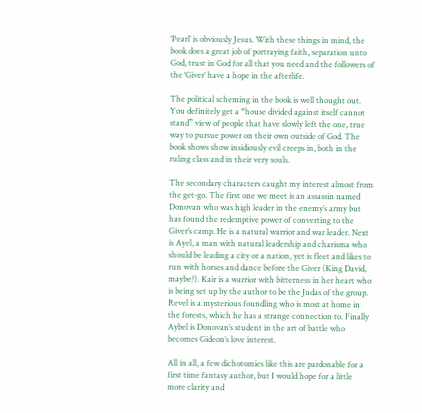‘Pearl’ is obviously Jesus. With these things in mind, the book does a great job of portraying faith, separation unto God, trust in God for all that you need and the followers of the ‘Giver’ have a hope in the afterlife.

The political scheming in the book is well thought out. You definitely get a “house divided against itself cannot stand” view of people that have slowly left the one, true way to pursue power on their own outside of God. The book shows show insidiously evil creeps in, both in the ruling class and in their very souls.

The secondary characters caught my interest almost from the get-go. The first one we meet is an assassin named Donovan who was high leader in the enemy’s army but has found the redemptive power of converting to the Giver’s camp. He is a natural warrior and war leader. Next is Ayel, a man with natural leadership and charisma who should be leading a city or a nation, yet is fleet and likes to run with horses and dance before the Giver (King David, maybe?). Kair is a warrior with bitterness in her heart who is being set up by the author to be the Judas of the group. Revel is a mysterious foundling who is most at home in the forests, which he has a strange connection to. Finally Aybel is Donovan’s student in the art of battle who becomes Gideon’s love interest.

All in all, a few dichotomies like this are pardonable for a first time fantasy author, but I would hope for a little more clarity and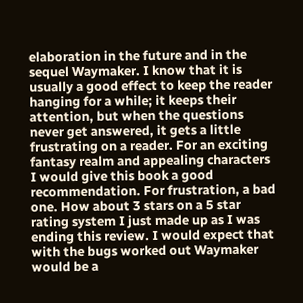elaboration in the future and in the sequel Waymaker. I know that it is usually a good effect to keep the reader hanging for a while; it keeps their attention, but when the questions never get answered, it gets a little frustrating on a reader. For an exciting fantasy realm and appealing characters I would give this book a good recommendation. For frustration, a bad one. How about 3 stars on a 5 star rating system I just made up as I was ending this review. I would expect that with the bugs worked out Waymaker would be a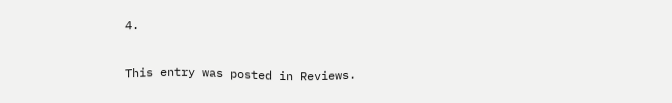4.

This entry was posted in Reviews.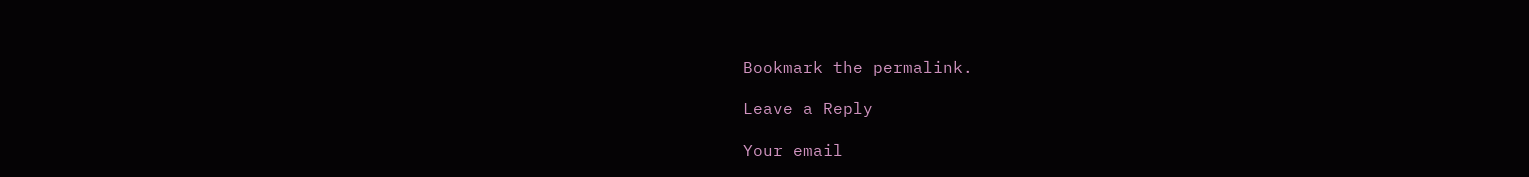Bookmark the permalink.

Leave a Reply

Your email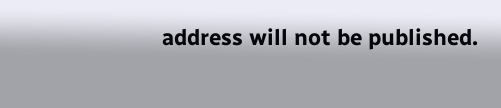address will not be published.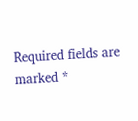Required fields are marked *